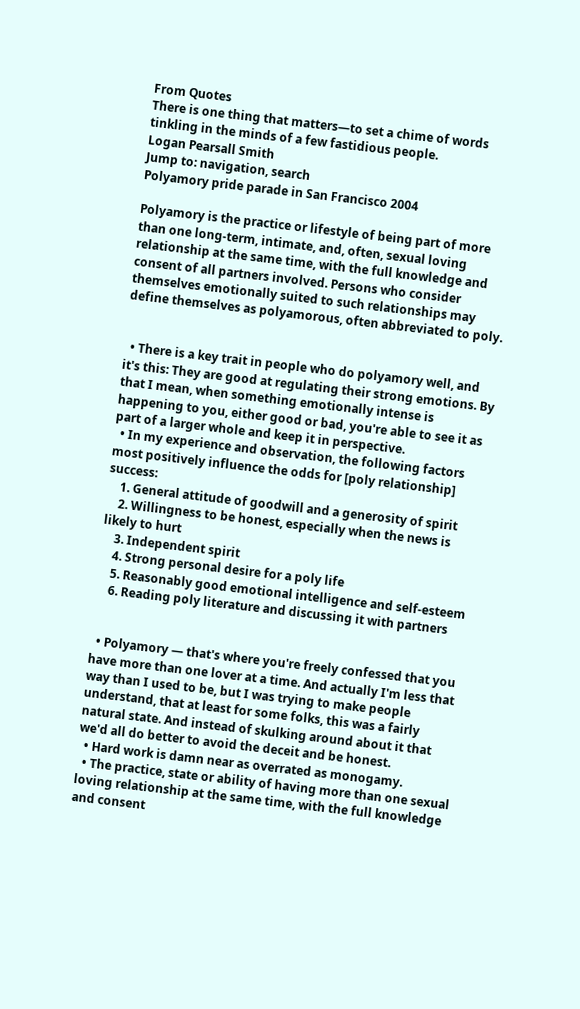From Quotes
There is one thing that matters—to set a chime of words tinkling in the minds of a few fastidious people.
Logan Pearsall Smith
Jump to: navigation, search
Polyamory pride parade in San Francisco 2004

Polyamory is the practice or lifestyle of being part of more than one long-term, intimate, and, often, sexual loving relationship at the same time, with the full knowledge and consent of all partners involved. Persons who consider themselves emotionally suited to such relationships may define themselves as polyamorous, often abbreviated to poly.


  • There is a key trait in people who do polyamory well, and it's this: They are good at regulating their strong emotions. By that I mean, when something emotionally intense is happening to you, either good or bad, you're able to see it as part of a larger whole and keep it in perspective.
  • In my experience and observation, the following factors most positively influence the odds for [poly relationship] success:
    1. General attitude of goodwill and a generosity of spirit
    2. Willingness to be honest, especially when the news is likely to hurt
    3. Independent spirit
    4. Strong personal desire for a poly life
    5. Reasonably good emotional intelligence and self-esteem
    6. Reading poly literature and discussing it with partners


  • Polyamory — that's where you're freely confessed that you have more than one lover at a time. And actually I'm less that way than I used to be, but I was trying to make people understand, that at least for some folks, this was a fairly natural state. And instead of skulking around about it that we'd all do better to avoid the deceit and be honest.
  • Hard work is damn near as overrated as monogamy.
  • The practice, state or ability of having more than one sexual loving relationship at the same time, with the full knowledge and consent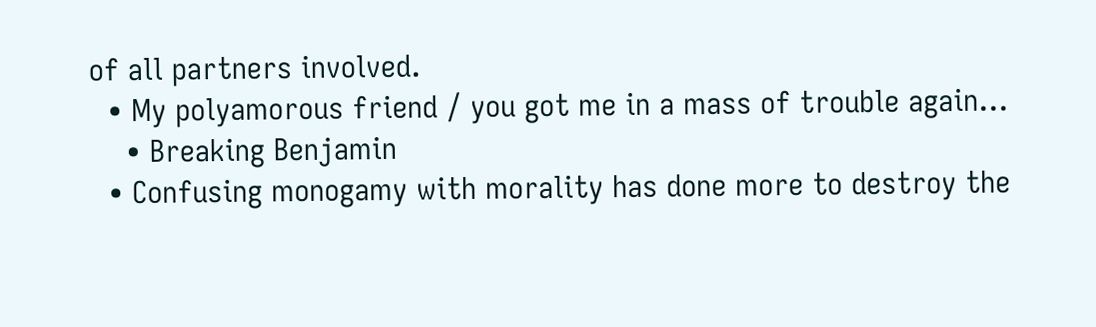of all partners involved.
  • My polyamorous friend / you got me in a mass of trouble again...
    • Breaking Benjamin
  • Confusing monogamy with morality has done more to destroy the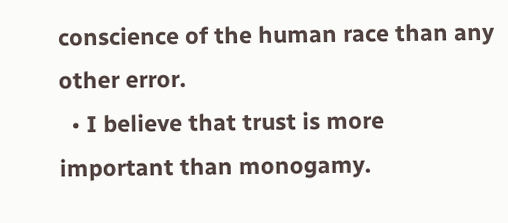conscience of the human race than any other error.
  • I believe that trust is more important than monogamy.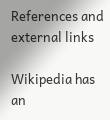References and external links

Wikipedia has an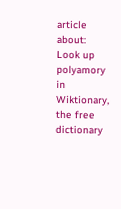article about:
Look up polyamory in Wiktionary, the free dictionary